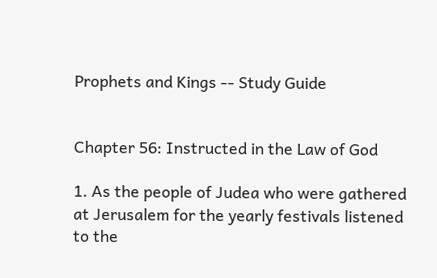Prophets and Kings -- Study Guide


Chapter 56: Instructed in the Law of God

1. As the people of Judea who were gathered at Jerusalem for the yearly festivals listened to the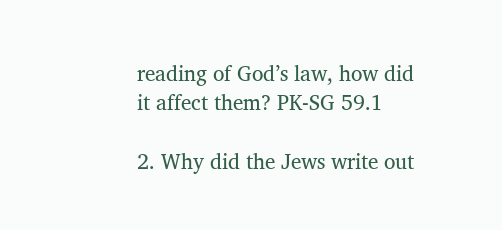reading of God’s law, how did it affect them? PK-SG 59.1

2. Why did the Jews write out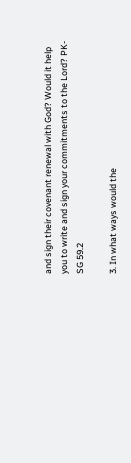and sign their covenant renewal with God? Would it help you to write and sign your commitments to the Lord? PK-SG 59.2

3. In what ways would the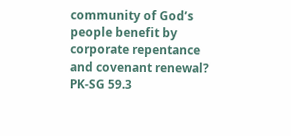community of God’s people benefit by corporate repentance and covenant renewal? PK-SG 59.3